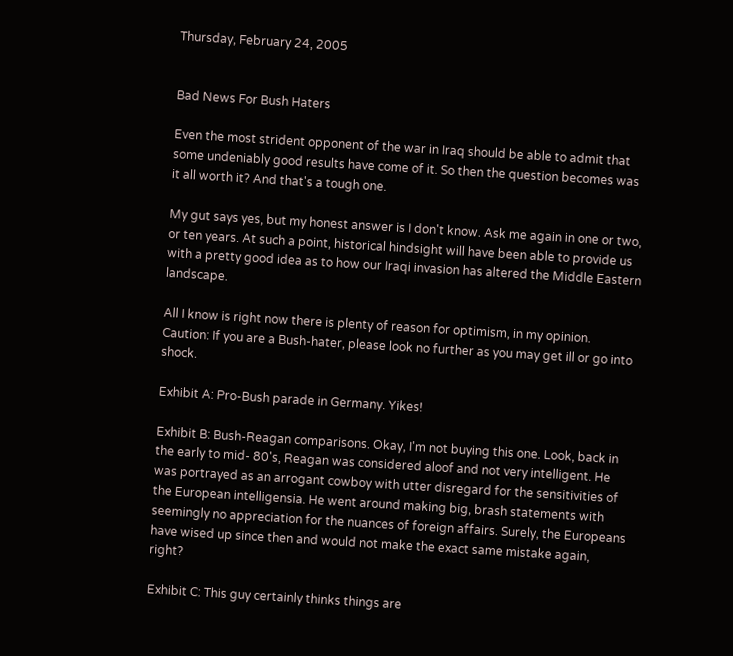Thursday, February 24, 2005


Bad News For Bush Haters

Even the most strident opponent of the war in Iraq should be able to admit that some undeniably good results have come of it. So then the question becomes was it all worth it? And that's a tough one.

My gut says yes, but my honest answer is I don't know. Ask me again in one or two, or ten years. At such a point, historical hindsight will have been able to provide us with a pretty good idea as to how our Iraqi invasion has altered the Middle Eastern landscape.

All I know is right now there is plenty of reason for optimism, in my opinion. Caution: If you are a Bush-hater, please look no further as you may get ill or go into shock.

Exhibit A: Pro-Bush parade in Germany. Yikes!

Exhibit B: Bush-Reagan comparisons. Okay, I'm not buying this one. Look, back in the early to mid- 80's, Reagan was considered aloof and not very intelligent. He was portrayed as an arrogant cowboy with utter disregard for the sensitivities of the European intelligensia. He went around making big, brash statements with seemingly no appreciation for the nuances of foreign affairs. Surely, the Europeans have wised up since then and would not make the exact same mistake again, right?

Exhibit C: This guy certainly thinks things are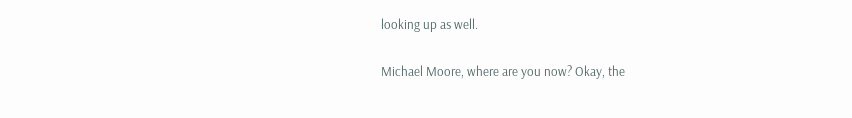looking up as well.

Michael Moore, where are you now? Okay, the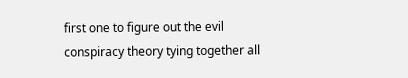first one to figure out the evil conspiracy theory tying together all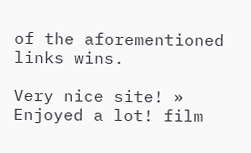of the aforementioned links wins.

Very nice site! »
Enjoyed a lot! film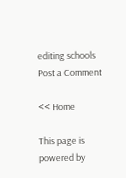editing schools
Post a Comment

<< Home

This page is powered by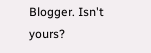Blogger. Isn't yours?